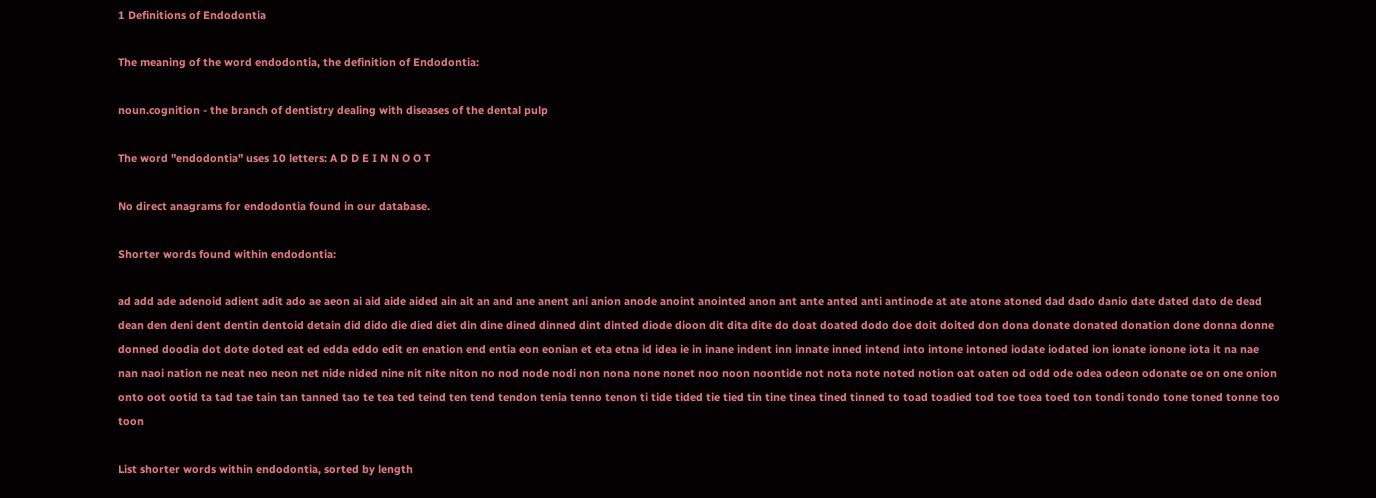1 Definitions of Endodontia

The meaning of the word endodontia, the definition of Endodontia:

noun.cognition - the branch of dentistry dealing with diseases of the dental pulp

The word "endodontia" uses 10 letters: A D D E I N N O O T

No direct anagrams for endodontia found in our database.

Shorter words found within endodontia:

ad add ade adenoid adient adit ado ae aeon ai aid aide aided ain ait an and ane anent ani anion anode anoint anointed anon ant ante anted anti antinode at ate atone atoned dad dado danio date dated dato de dead dean den deni dent dentin dentoid detain did dido die died diet din dine dined dinned dint dinted diode dioon dit dita dite do doat doated dodo doe doit doited don dona donate donated donation done donna donne donned doodia dot dote doted eat ed edda eddo edit en enation end entia eon eonian et eta etna id idea ie in inane indent inn innate inned intend into intone intoned iodate iodated ion ionate ionone iota it na nae nan naoi nation ne neat neo neon net nide nided nine nit nite niton no nod node nodi non nona none nonet noo noon noontide not nota note noted notion oat oaten od odd ode odea odeon odonate oe on one onion onto oot ootid ta tad tae tain tan tanned tao te tea ted teind ten tend tendon tenia tenno tenon ti tide tided tie tied tin tine tinea tined tinned to toad toadied tod toe toea toed ton tondi tondo tone toned tonne too toon

List shorter words within endodontia, sorted by length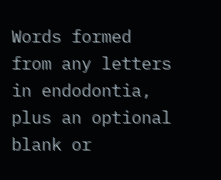Words formed from any letters in endodontia, plus an optional blank or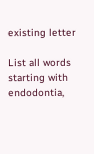existing letter

List all words starting with endodontia,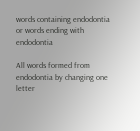words containing endodontia or words ending with endodontia

All words formed from endodontia by changing one letter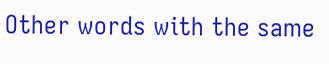Other words with the same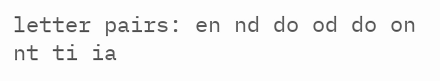letter pairs: en nd do od do on nt ti ia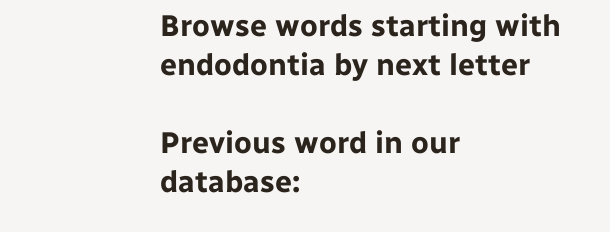Browse words starting with endodontia by next letter

Previous word in our database: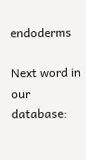endoderms

Next word in our database: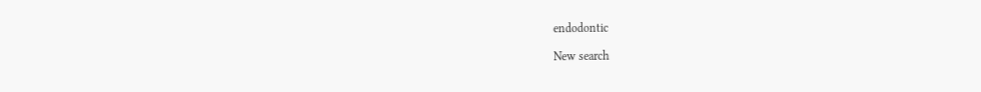endodontic

New search